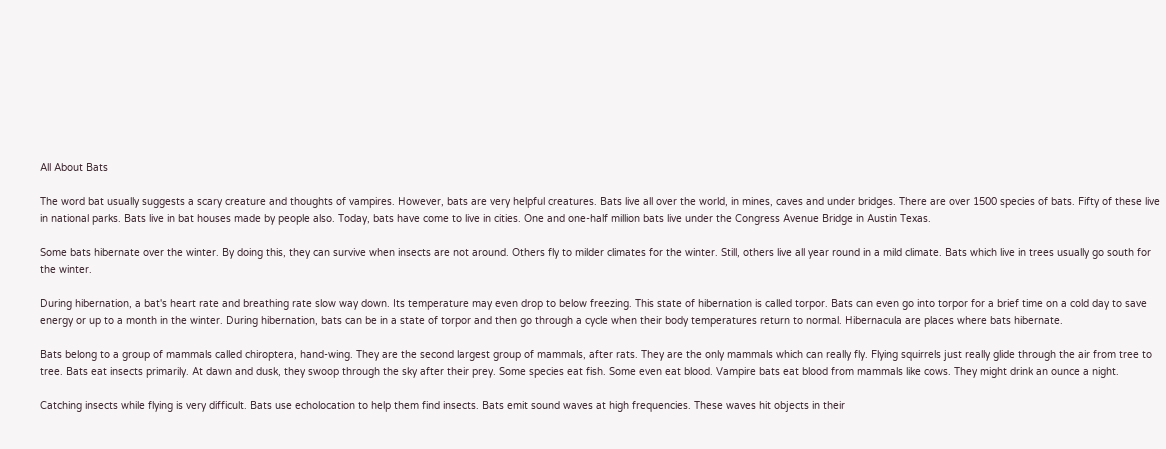All About Bats

The word bat usually suggests a scary creature and thoughts of vampires. However, bats are very helpful creatures. Bats live all over the world, in mines, caves and under bridges. There are over 1500 species of bats. Fifty of these live in national parks. Bats live in bat houses made by people also. Today, bats have come to live in cities. One and one-half million bats live under the Congress Avenue Bridge in Austin Texas.

Some bats hibernate over the winter. By doing this, they can survive when insects are not around. Others fly to milder climates for the winter. Still, others live all year round in a mild climate. Bats which live in trees usually go south for the winter.

During hibernation, a bat's heart rate and breathing rate slow way down. Its temperature may even drop to below freezing. This state of hibernation is called torpor. Bats can even go into torpor for a brief time on a cold day to save energy or up to a month in the winter. During hibernation, bats can be in a state of torpor and then go through a cycle when their body temperatures return to normal. Hibernacula are places where bats hibernate.

Bats belong to a group of mammals called chiroptera, hand-wing. They are the second largest group of mammals, after rats. They are the only mammals which can really fly. Flying squirrels just really glide through the air from tree to tree. Bats eat insects primarily. At dawn and dusk, they swoop through the sky after their prey. Some species eat fish. Some even eat blood. Vampire bats eat blood from mammals like cows. They might drink an ounce a night.

Catching insects while flying is very difficult. Bats use echolocation to help them find insects. Bats emit sound waves at high frequencies. These waves hit objects in their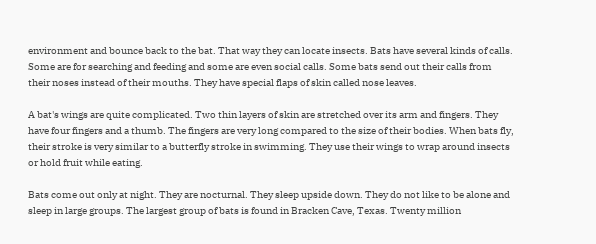environment and bounce back to the bat. That way they can locate insects. Bats have several kinds of calls. Some are for searching and feeding and some are even social calls. Some bats send out their calls from their noses instead of their mouths. They have special flaps of skin called nose leaves.

A bat's wings are quite complicated. Two thin layers of skin are stretched over its arm and fingers. They have four fingers and a thumb. The fingers are very long compared to the size of their bodies. When bats fly, their stroke is very similar to a butterfly stroke in swimming. They use their wings to wrap around insects or hold fruit while eating.

Bats come out only at night. They are nocturnal. They sleep upside down. They do not like to be alone and sleep in large groups. The largest group of bats is found in Bracken Cave, Texas. Twenty million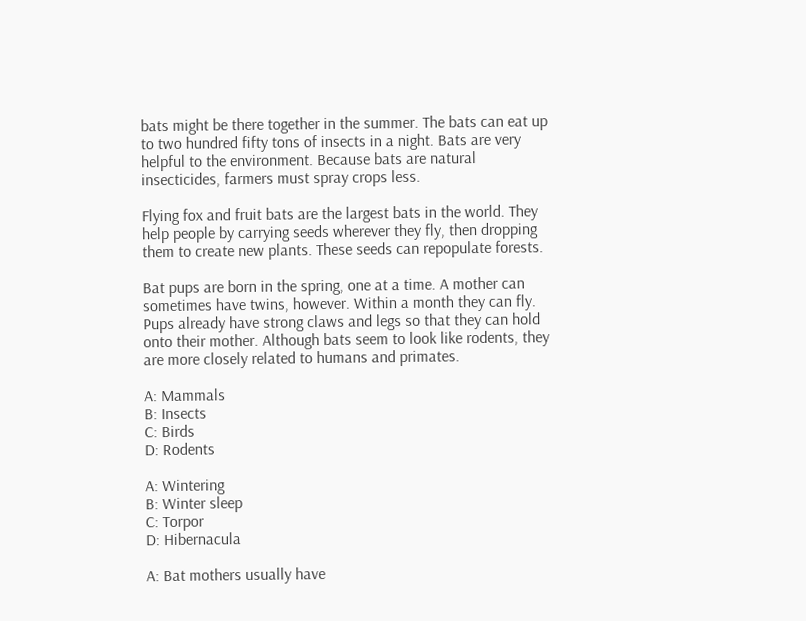bats might be there together in the summer. The bats can eat up to two hundred fifty tons of insects in a night. Bats are very helpful to the environment. Because bats are natural insecticides, farmers must spray crops less.

Flying fox and fruit bats are the largest bats in the world. They help people by carrying seeds wherever they fly, then dropping them to create new plants. These seeds can repopulate forests.

Bat pups are born in the spring, one at a time. A mother can sometimes have twins, however. Within a month they can fly. Pups already have strong claws and legs so that they can hold onto their mother. Although bats seem to look like rodents, they are more closely related to humans and primates.

A: Mammals
B: Insects
C: Birds
D: Rodents

A: Wintering
B: Winter sleep
C: Torpor
D: Hibernacula

A: Bat mothers usually have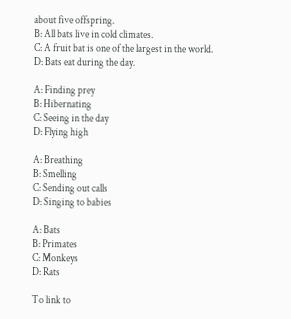about five offspring.
B: All bats live in cold climates.
C: A fruit bat is one of the largest in the world.
D: Bats eat during the day.

A: Finding prey
B: Hibernating
C: Seeing in the day
D: Flying high

A: Breathing
B: Smelling
C: Sending out calls
D: Singing to babies

A: Bats
B: Primates
C: Monkeys
D: Rats

To link to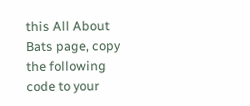this All About Bats page, copy the following code to your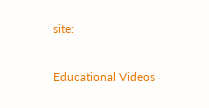site:

Educational Videos